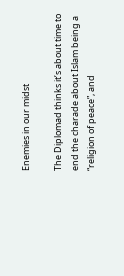Enemies in our midst

The Diplomad thinks it’s about time to end the charade about Islam being a “religion of peace”, and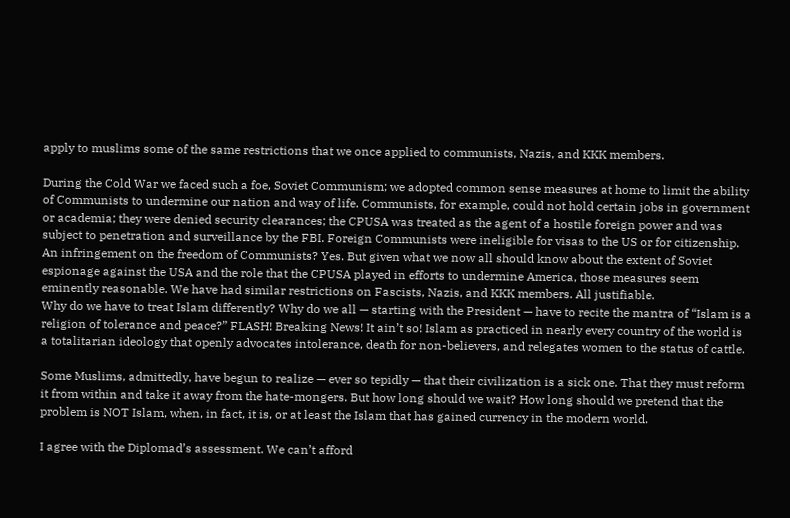apply to muslims some of the same restrictions that we once applied to communists, Nazis, and KKK members.

During the Cold War we faced such a foe, Soviet Communism; we adopted common sense measures at home to limit the ability of Communists to undermine our nation and way of life. Communists, for example, could not hold certain jobs in government or academia; they were denied security clearances; the CPUSA was treated as the agent of a hostile foreign power and was subject to penetration and surveillance by the FBI. Foreign Communists were ineligible for visas to the US or for citizenship. An infringement on the freedom of Communists? Yes. But given what we now all should know about the extent of Soviet espionage against the USA and the role that the CPUSA played in efforts to undermine America, those measures seem eminently reasonable. We have had similar restrictions on Fascists, Nazis, and KKK members. All justifiable.
Why do we have to treat Islam differently? Why do we all — starting with the President — have to recite the mantra of “Islam is a religion of tolerance and peace?” FLASH! Breaking News! It ain’t so! Islam as practiced in nearly every country of the world is a totalitarian ideology that openly advocates intolerance, death for non-believers, and relegates women to the status of cattle.

Some Muslims, admittedly, have begun to realize — ever so tepidly — that their civilization is a sick one. That they must reform it from within and take it away from the hate-mongers. But how long should we wait? How long should we pretend that the problem is NOT Islam, when, in fact, it is, or at least the Islam that has gained currency in the modern world.

I agree with the Diplomad’s assessment. We can’t afford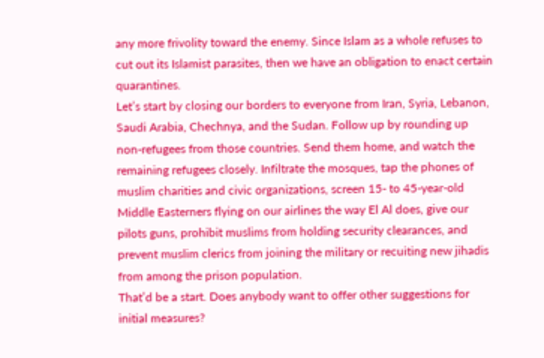any more frivolity toward the enemy. Since Islam as a whole refuses to cut out its Islamist parasites, then we have an obligation to enact certain quarantines.
Let’s start by closing our borders to everyone from Iran, Syria, Lebanon, Saudi Arabia, Chechnya, and the Sudan. Follow up by rounding up non-refugees from those countries. Send them home, and watch the remaining refugees closely. Infiltrate the mosques, tap the phones of muslim charities and civic organizations, screen 15- to 45-year-old Middle Easterners flying on our airlines the way El Al does, give our pilots guns, prohibit muslims from holding security clearances, and prevent muslim clerics from joining the military or recuiting new jihadis from among the prison population.
That’d be a start. Does anybody want to offer other suggestions for initial measures?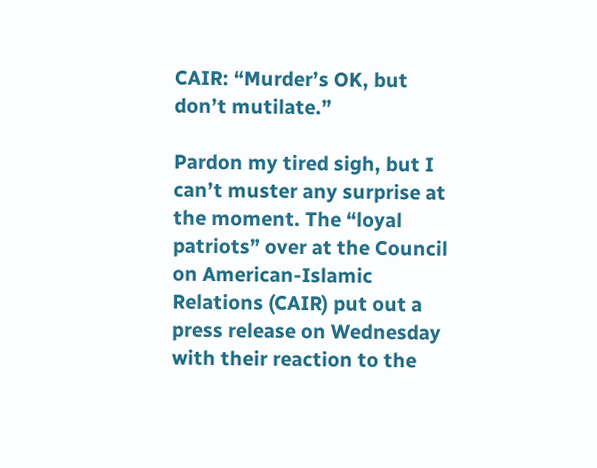CAIR: “Murder’s OK, but don’t mutilate.”

Pardon my tired sigh, but I can’t muster any surprise at the moment. The “loyal patriots” over at the Council on American-Islamic Relations (CAIR) put out a press release on Wednesday with their reaction to the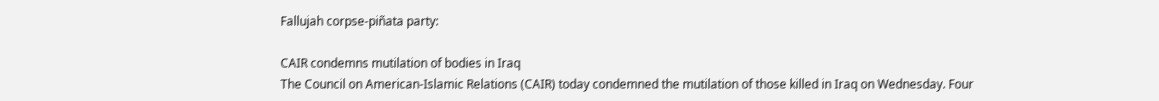Fallujah corpse-piñata party:

CAIR condemns mutilation of bodies in Iraq
The Council on American-Islamic Relations (CAIR) today condemned the mutilation of those killed in Iraq on Wednesday. Four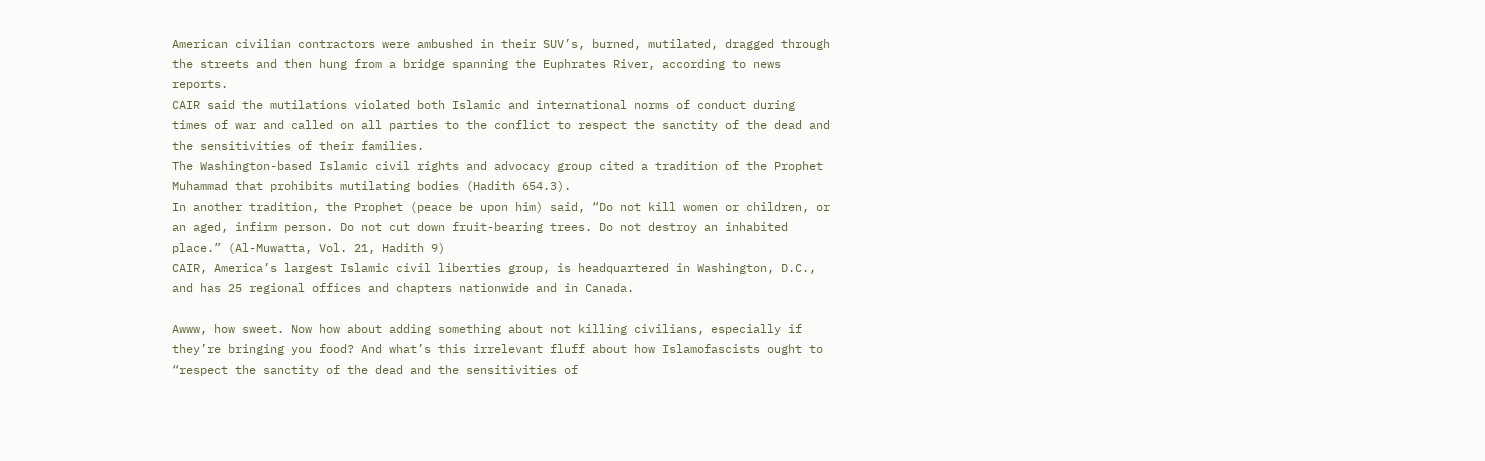American civilian contractors were ambushed in their SUV’s, burned, mutilated, dragged through the streets and then hung from a bridge spanning the Euphrates River, according to news reports.
CAIR said the mutilations violated both Islamic and international norms of conduct during times of war and called on all parties to the conflict to respect the sanctity of the dead and the sensitivities of their families.
The Washington-based Islamic civil rights and advocacy group cited a tradition of the Prophet Muhammad that prohibits mutilating bodies (Hadith 654.3).
In another tradition, the Prophet (peace be upon him) said, “Do not kill women or children, or an aged, infirm person. Do not cut down fruit-bearing trees. Do not destroy an inhabited place.” (Al-Muwatta, Vol. 21, Hadith 9)
CAIR, America’s largest Islamic civil liberties group, is headquartered in Washington, D.C., and has 25 regional offices and chapters nationwide and in Canada.

Awww, how sweet. Now how about adding something about not killing civilians, especially if they’re bringing you food? And what’s this irrelevant fluff about how Islamofascists ought to “respect the sanctity of the dead and the sensitivities of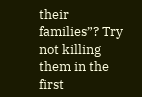their families”? Try not killing them in the first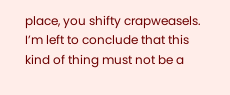place, you shifty crapweasels.
I’m left to conclude that this kind of thing must not be a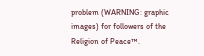problem (WARNING: graphic images) for followers of the Religion of Peace™.